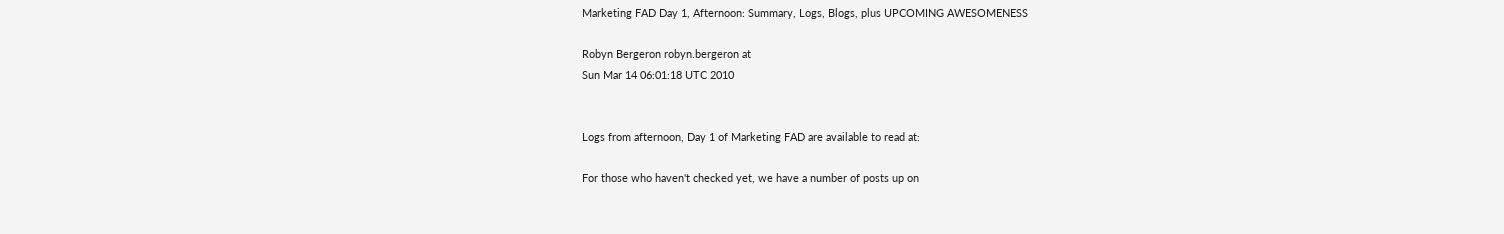Marketing FAD Day 1, Afternoon: Summary, Logs, Blogs, plus UPCOMING AWESOMENESS

Robyn Bergeron robyn.bergeron at
Sun Mar 14 06:01:18 UTC 2010


Logs from afternoon, Day 1 of Marketing FAD are available to read at:

For those who haven't checked yet, we have a number of posts up on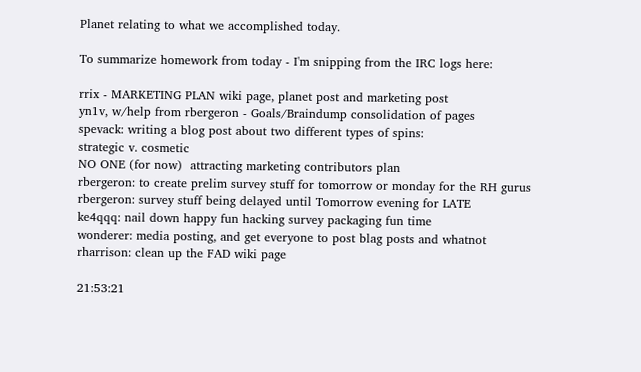Planet relating to what we accomplished today.

To summarize homework from today - I'm snipping from the IRC logs here:

rrix - MARKETING PLAN wiki page, planet post and marketing post
yn1v, w/help from rbergeron - Goals/Braindump consolidation of pages
spevack: writing a blog post about two different types of spins:
strategic v. cosmetic
NO ONE (for now)  attracting marketing contributors plan
rbergeron: to create prelim survey stuff for tomorrow or monday for the RH gurus
rbergeron: survey stuff being delayed until Tomorrow evening for LATE
ke4qqq: nail down happy fun hacking survey packaging fun time
wonderer: media posting, and get everyone to post blag posts and whatnot
rharrison: clean up the FAD wiki page

21:53:21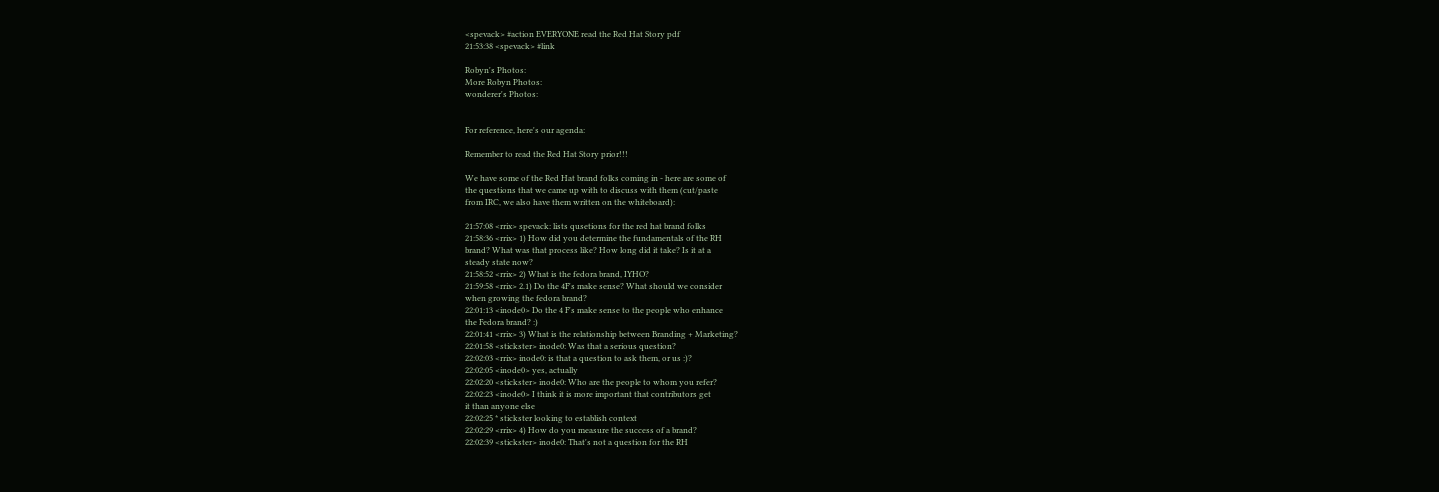<spevack> #action EVERYONE read the Red Hat Story pdf
21:53:38 <spevack> #link

Robyn's Photos:
More Robyn Photos:
wonderer's Photos:


For reference, here's our agenda:

Remember to read the Red Hat Story prior!!!

We have some of the Red Hat brand folks coming in - here are some of
the questions that we came up with to discuss with them (cut/paste
from IRC, we also have them written on the whiteboard):

21:57:08 <rrix> spevack: lists qusetions for the red hat brand folks
21:58:36 <rrix> 1) How did you determine the fundamentals of the RH
brand? What was that process like? How long did it take? Is it at a
steady state now?
21:58:52 <rrix> 2) What is the fedora brand, IYHO?
21:59:58 <rrix> 2.1) Do the 4F's make sense? What should we consider
when growing the fedora brand?
22:01:13 <inode0> Do the 4 F's make sense to the people who enhance
the Fedora brand? :)
22:01:41 <rrix> 3) What is the relationship between Branding + Marketing?
22:01:58 <stickster> inode0: Was that a serious question?
22:02:03 <rrix> inode0: is that a question to ask them, or us :)?
22:02:05 <inode0> yes, actually
22:02:20 <stickster> inode0: Who are the people to whom you refer?
22:02:23 <inode0> I think it is more important that contributors get
it than anyone else
22:02:25 * stickster looking to establish context
22:02:29 <rrix> 4) How do you measure the success of a brand?
22:02:39 <stickster> inode0: That's not a question for the RH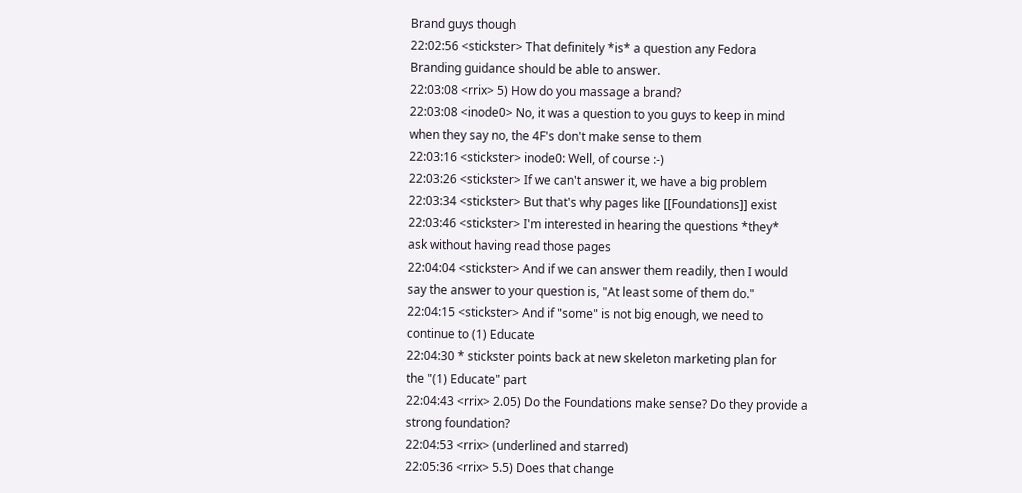Brand guys though
22:02:56 <stickster> That definitely *is* a question any Fedora
Branding guidance should be able to answer.
22:03:08 <rrix> 5) How do you massage a brand?
22:03:08 <inode0> No, it was a question to you guys to keep in mind
when they say no, the 4F's don't make sense to them
22:03:16 <stickster> inode0: Well, of course :-)
22:03:26 <stickster> If we can't answer it, we have a big problem
22:03:34 <stickster> But that's why pages like [[Foundations]] exist
22:03:46 <stickster> I'm interested in hearing the questions *they*
ask without having read those pages
22:04:04 <stickster> And if we can answer them readily, then I would
say the answer to your question is, "At least some of them do."
22:04:15 <stickster> And if "some" is not big enough, we need to
continue to (1) Educate
22:04:30 * stickster points back at new skeleton marketing plan for
the "(1) Educate" part
22:04:43 <rrix> 2.05) Do the Foundations make sense? Do they provide a
strong foundation?
22:04:53 <rrix> (underlined and starred)
22:05:36 <rrix> 5.5) Does that change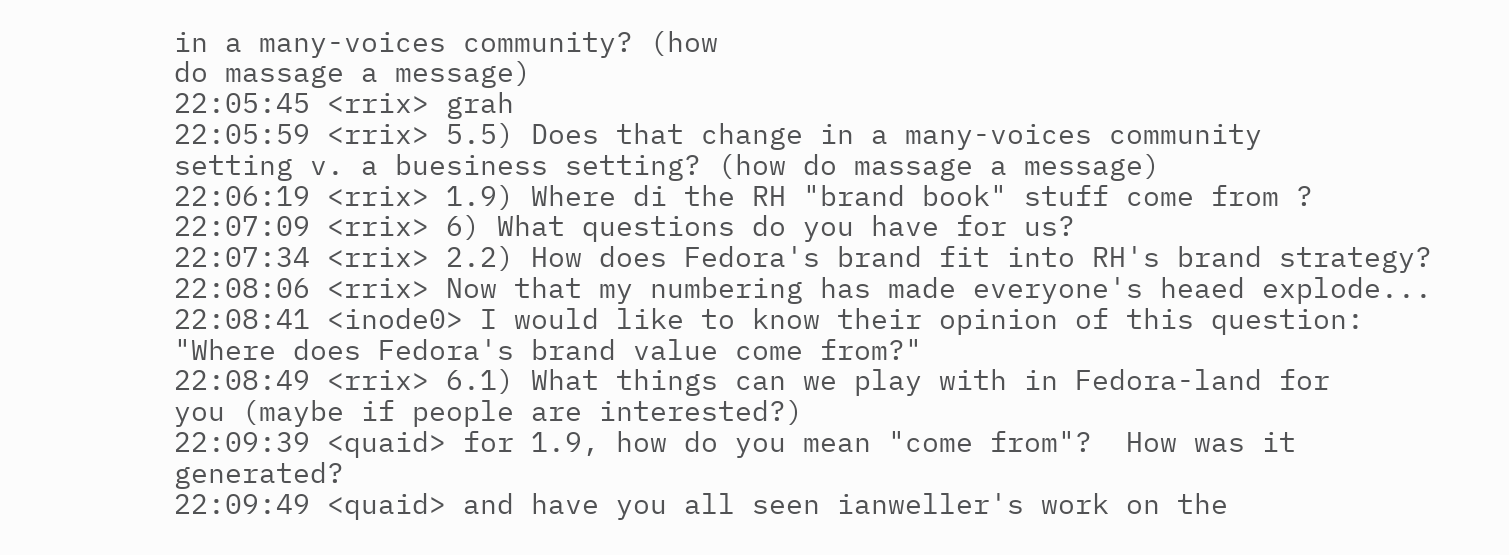in a many-voices community? (how
do massage a message)
22:05:45 <rrix> grah
22:05:59 <rrix> 5.5) Does that change in a many-voices community
setting v. a buesiness setting? (how do massage a message)
22:06:19 <rrix> 1.9) Where di the RH "brand book" stuff come from ?
22:07:09 <rrix> 6) What questions do you have for us?
22:07:34 <rrix> 2.2) How does Fedora's brand fit into RH's brand strategy?
22:08:06 <rrix> Now that my numbering has made everyone's heaed explode...
22:08:41 <inode0> I would like to know their opinion of this question:
"Where does Fedora's brand value come from?"
22:08:49 <rrix> 6.1) What things can we play with in Fedora-land for
you (maybe if people are interested?)
22:09:39 <quaid> for 1.9, how do you mean "come from"?  How was it generated?
22:09:49 <quaid> and have you all seen ianweller's work on the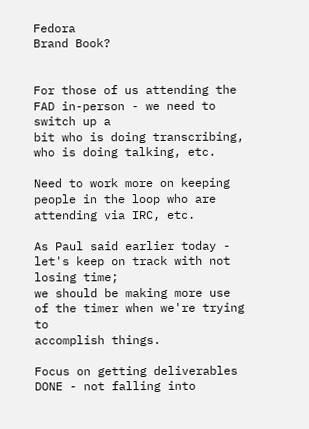Fedora
Brand Book?


For those of us attending the FAD in-person - we need to switch up a
bit who is doing transcribing, who is doing talking, etc.

Need to work more on keeping people in the loop who are attending via IRC, etc.

As Paul said earlier today - let's keep on track with not losing time;
we should be making more use of the timer when we're trying to
accomplish things.

Focus on getting deliverables DONE - not falling into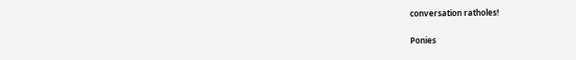conversation ratholes!

Ponies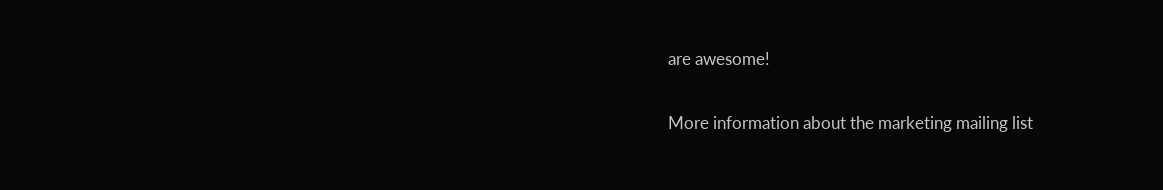are awesome!

More information about the marketing mailing list